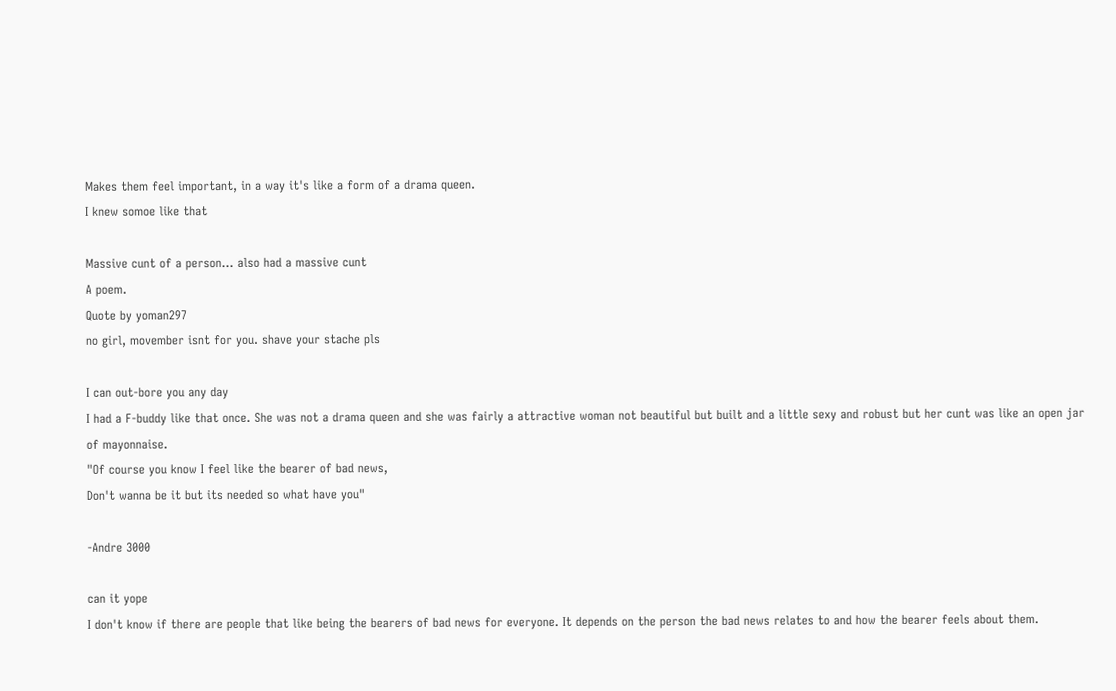Makes them feel important, in a way it's like a form of a drama queen.
I knew somoe like that

Massive cunt of a person... also had a massive cunt
A poem.
Quote by yoman297
no girl, movember isnt for you. shave your stache pls

I can out-bore you any day
I had a F-buddy like that once. She was not a drama queen and she was fairly a attractive woman not beautiful but built and a little sexy and robust but her cunt was like an open jar of mayonnaise.
"Of course you know I feel like the bearer of bad news,
Don't wanna be it but its needed so what have you"

-Andre 3000

can it yope
I don't know if there are people that like being the bearers of bad news for everyone. It depends on the person the bad news relates to and how the bearer feels about them.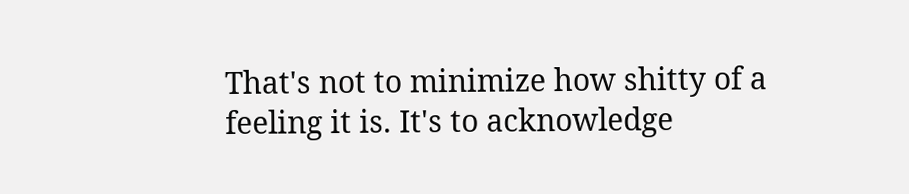That's not to minimize how shitty of a feeling it is. It's to acknowledge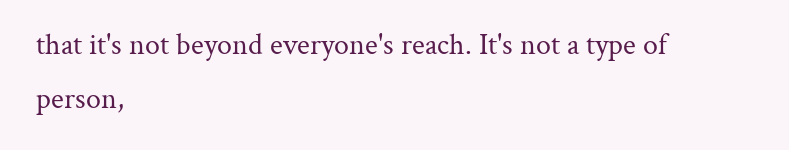that it's not beyond everyone's reach. It's not a type of person,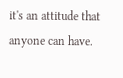it's an attitude that anyone can have.